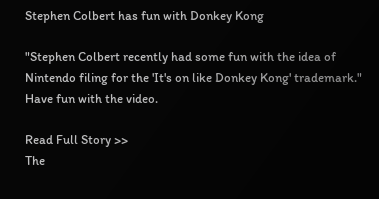Stephen Colbert has fun with Donkey Kong

"Stephen Colbert recently had some fun with the idea of Nintendo filing for the 'It's on like Donkey Kong' trademark."
Have fun with the video.

Read Full Story >>
The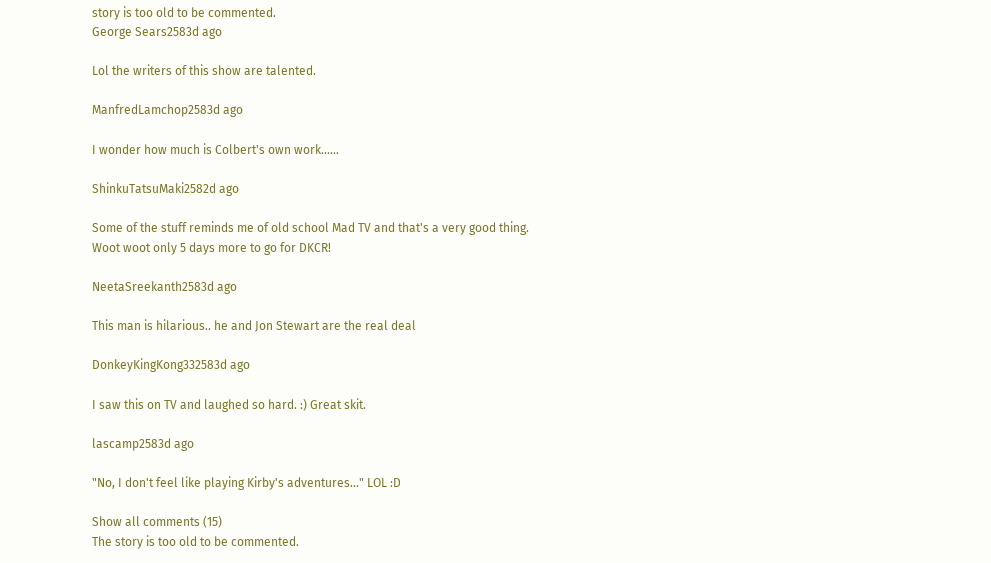story is too old to be commented.
George Sears2583d ago

Lol the writers of this show are talented.

ManfredLamchop2583d ago

I wonder how much is Colbert's own work......

ShinkuTatsuMaki2582d ago

Some of the stuff reminds me of old school Mad TV and that's a very good thing. Woot woot only 5 days more to go for DKCR!

NeetaSreekanth2583d ago

This man is hilarious.. he and Jon Stewart are the real deal

DonkeyKingKong332583d ago

I saw this on TV and laughed so hard. :) Great skit.

lascamp2583d ago

"No, I don't feel like playing Kirby's adventures..." LOL :D

Show all comments (15)
The story is too old to be commented.